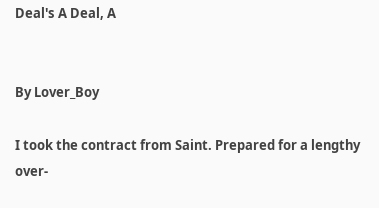Deal's A Deal, A


By Lover_Boy

I took the contract from Saint. Prepared for a lengthy over-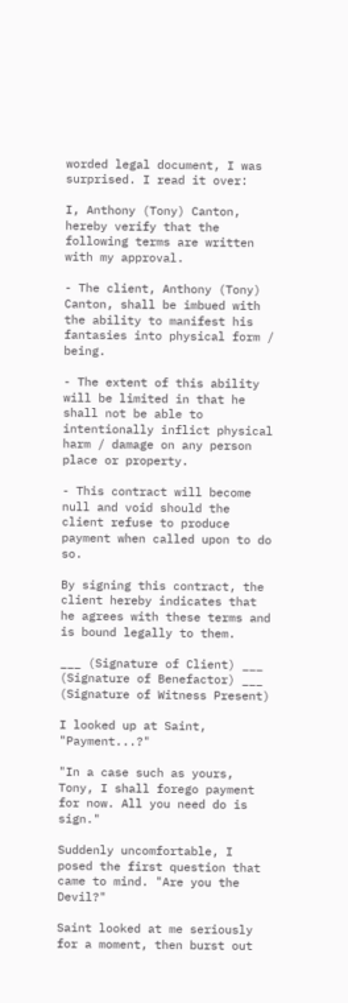worded legal document, I was surprised. I read it over:

I, Anthony (Tony) Canton, hereby verify that the following terms are written with my approval.

- The client, Anthony (Tony) Canton, shall be imbued with the ability to manifest his fantasies into physical form / being.

- The extent of this ability will be limited in that he shall not be able to intentionally inflict physical harm / damage on any person place or property.

- This contract will become null and void should the client refuse to produce payment when called upon to do so.

By signing this contract, the client hereby indicates that he agrees with these terms and is bound legally to them.

___ (Signature of Client) ___ (Signature of Benefactor) ___ (Signature of Witness Present)

I looked up at Saint, "Payment...?"

"In a case such as yours, Tony, I shall forego payment for now. All you need do is sign."

Suddenly uncomfortable, I posed the first question that came to mind. "Are you the Devil?"

Saint looked at me seriously for a moment, then burst out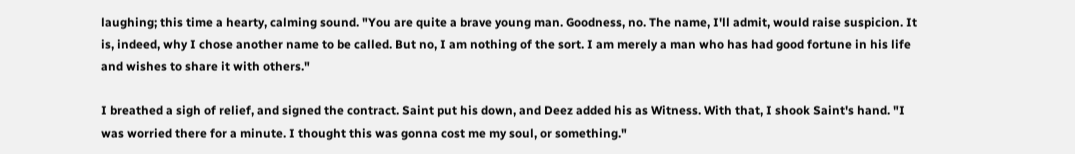laughing; this time a hearty, calming sound. "You are quite a brave young man. Goodness, no. The name, I'll admit, would raise suspicion. It is, indeed, why I chose another name to be called. But no, I am nothing of the sort. I am merely a man who has had good fortune in his life and wishes to share it with others."

I breathed a sigh of relief, and signed the contract. Saint put his down, and Deez added his as Witness. With that, I shook Saint's hand. "I was worried there for a minute. I thought this was gonna cost me my soul, or something."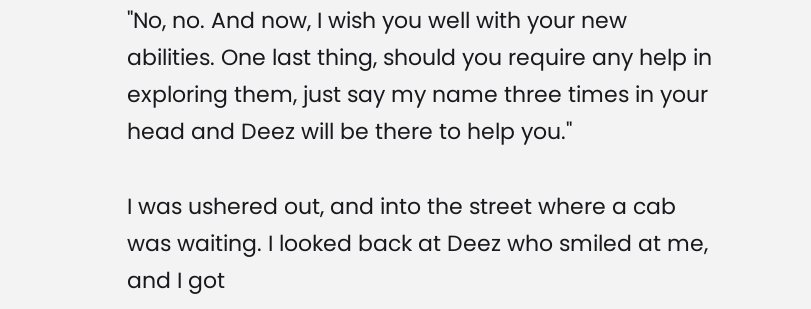"No, no. And now, I wish you well with your new abilities. One last thing, should you require any help in exploring them, just say my name three times in your head and Deez will be there to help you."

I was ushered out, and into the street where a cab was waiting. I looked back at Deez who smiled at me, and I got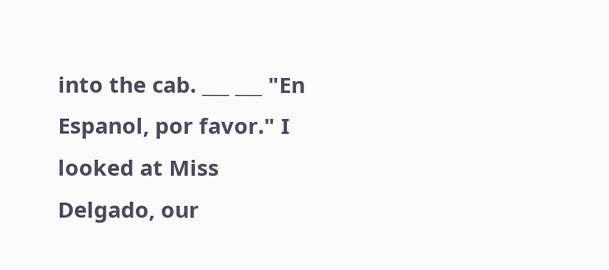into the cab. ___ ___ "En Espanol, por favor." I looked at Miss Delgado, our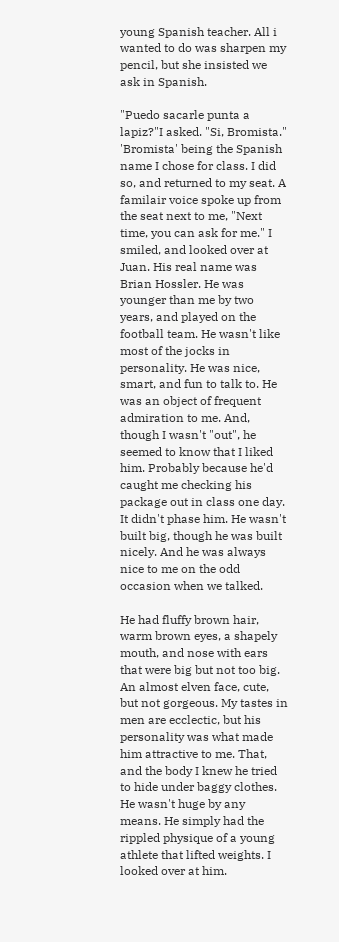young Spanish teacher. All i wanted to do was sharpen my pencil, but she insisted we ask in Spanish.

"Puedo sacarle punta a lapiz?"I asked. "Si, Bromista." 'Bromista' being the Spanish name I chose for class. I did so, and returned to my seat. A familair voice spoke up from the seat next to me, "Next time, you can ask for me." I smiled, and looked over at Juan. His real name was Brian Hossler. He was younger than me by two years, and played on the football team. He wasn't like most of the jocks in personality. He was nice, smart, and fun to talk to. He was an object of frequent admiration to me. And, though I wasn't "out", he seemed to know that I liked him. Probably because he'd caught me checking his package out in class one day. It didn't phase him. He wasn't built big, though he was built nicely. And he was always nice to me on the odd occasion when we talked.

He had fluffy brown hair, warm brown eyes, a shapely mouth, and nose with ears that were big but not too big. An almost elven face, cute, but not gorgeous. My tastes in men are ecclectic, but his personality was what made him attractive to me. That, and the body I knew he tried to hide under baggy clothes. He wasn't huge by any means. He simply had the rippled physique of a young athlete that lifted weights. I looked over at him.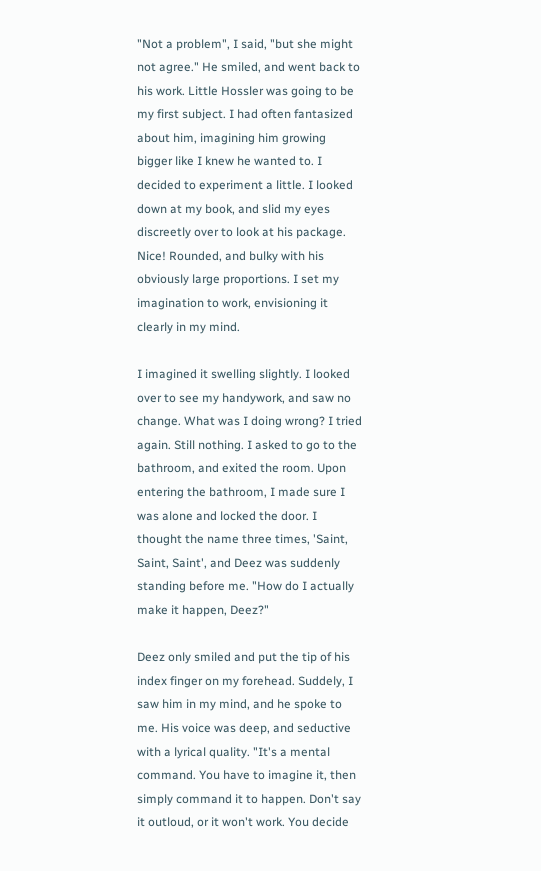"Not a problem", I said, "but she might not agree." He smiled, and went back to his work. Little Hossler was going to be my first subject. I had often fantasized about him, imagining him growing bigger like I knew he wanted to. I decided to experiment a little. I looked down at my book, and slid my eyes discreetly over to look at his package. Nice! Rounded, and bulky with his obviously large proportions. I set my imagination to work, envisioning it clearly in my mind.

I imagined it swelling slightly. I looked over to see my handywork, and saw no change. What was I doing wrong? I tried again. Still nothing. I asked to go to the bathroom, and exited the room. Upon entering the bathroom, I made sure I was alone and locked the door. I thought the name three times, 'Saint, Saint, Saint', and Deez was suddenly standing before me. "How do I actually make it happen, Deez?"

Deez only smiled and put the tip of his index finger on my forehead. Suddely, I saw him in my mind, and he spoke to me. His voice was deep, and seductive with a lyrical quality. "It's a mental command. You have to imagine it, then simply command it to happen. Don't say it outloud, or it won't work. You decide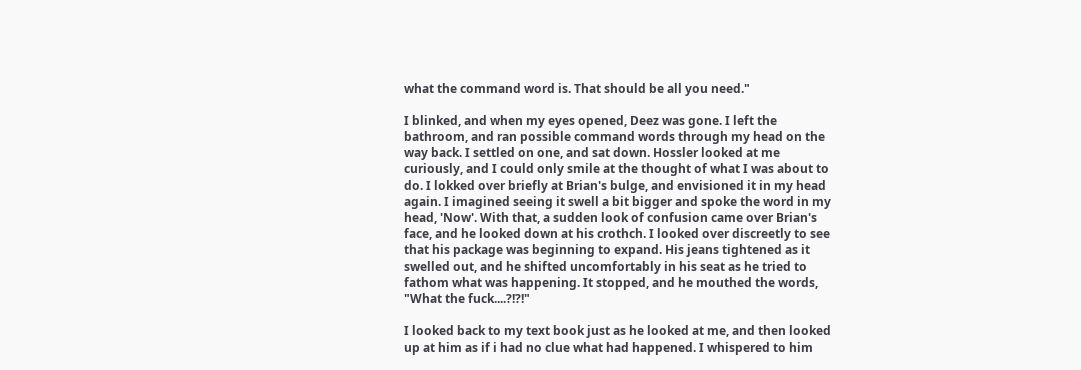what the command word is. That should be all you need."

I blinked, and when my eyes opened, Deez was gone. I left the bathroom, and ran possible command words through my head on the way back. I settled on one, and sat down. Hossler looked at me curiously, and I could only smile at the thought of what I was about to do. I lokked over briefly at Brian's bulge, and envisioned it in my head again. I imagined seeing it swell a bit bigger and spoke the word in my head, 'Now'. With that, a sudden look of confusion came over Brian's face, and he looked down at his crothch. I looked over discreetly to see that his package was beginning to expand. His jeans tightened as it swelled out, and he shifted uncomfortably in his seat as he tried to fathom what was happening. It stopped, and he mouthed the words, "What the fuck....?!?!"

I looked back to my text book just as he looked at me, and then looked up at him as if i had no clue what had happened. I whispered to him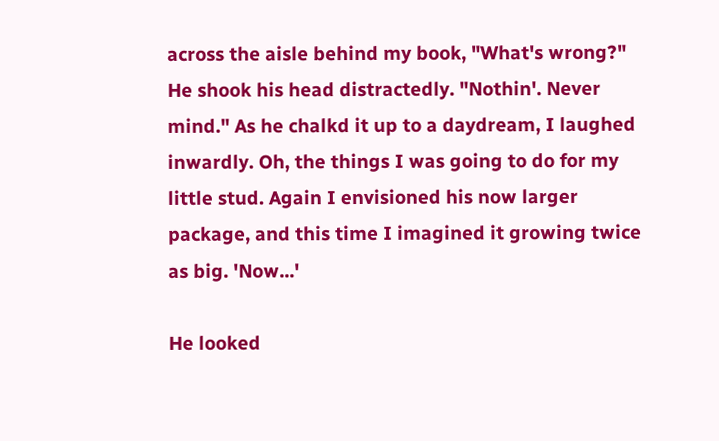across the aisle behind my book, "What's wrong?" He shook his head distractedly. "Nothin'. Never mind." As he chalkd it up to a daydream, I laughed inwardly. Oh, the things I was going to do for my little stud. Again I envisioned his now larger package, and this time I imagined it growing twice as big. 'Now...'

He looked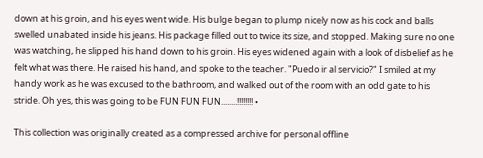down at his groin, and his eyes went wide. His bulge began to plump nicely now as his cock and balls swelled unabated inside his jeans. His package filled out to twice its size, and stopped. Making sure no one was watching, he slipped his hand down to his groin. His eyes widened again with a look of disbelief as he felt what was there. He raised his hand, and spoke to the teacher. "Puedo ir al servicio?" I smiled at my handy work as he was excused to the bathroom, and walked out of the room with an odd gate to his stride. Oh yes, this was going to be FUN FUN FUN........!!!!!!!! •

This collection was originally created as a compressed archive for personal offline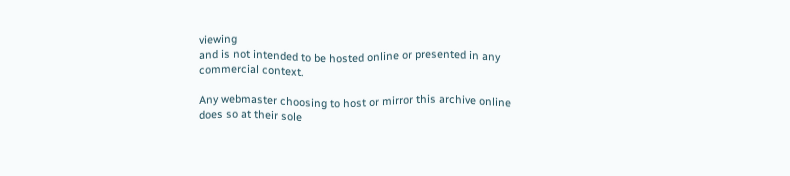viewing
and is not intended to be hosted online or presented in any commercial context.

Any webmaster choosing to host or mirror this archive online
does so at their sole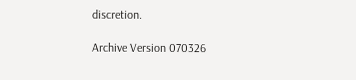discretion.

Archive Version 070326